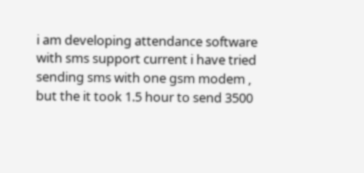i am developing attendance software with sms support current i have tried sending sms with one gsm modem , but the it took 1.5 hour to send 3500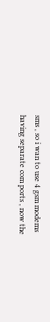sms , so i wan to use 4 gsm modems having separate com ports , now the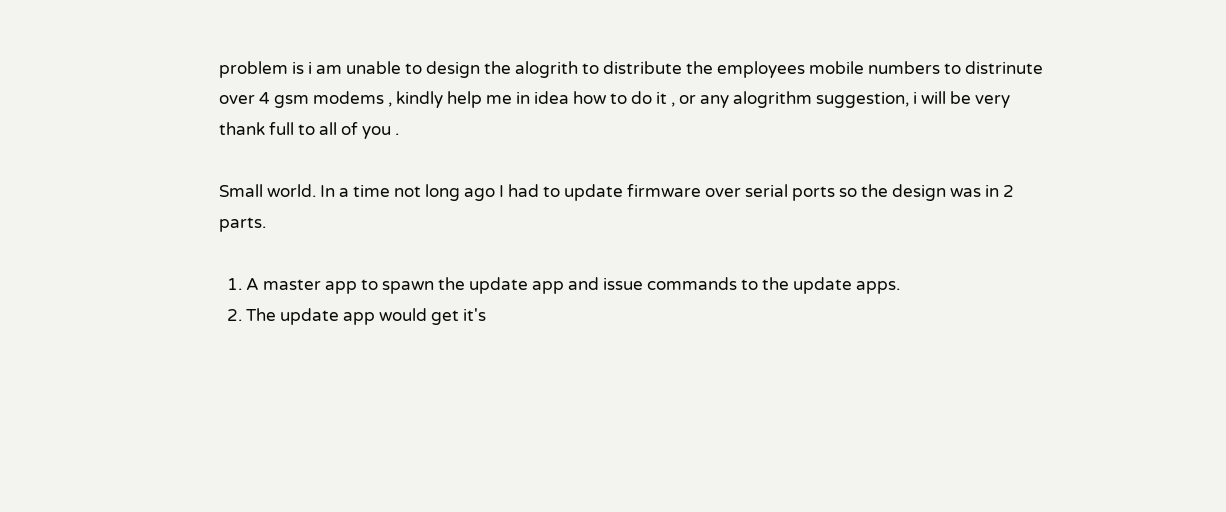problem is i am unable to design the alogrith to distribute the employees mobile numbers to distrinute over 4 gsm modems , kindly help me in idea how to do it , or any alogrithm suggestion, i will be very thank full to all of you .

Small world. In a time not long ago I had to update firmware over serial ports so the design was in 2 parts.

  1. A master app to spawn the update app and issue commands to the update apps.
  2. The update app would get it's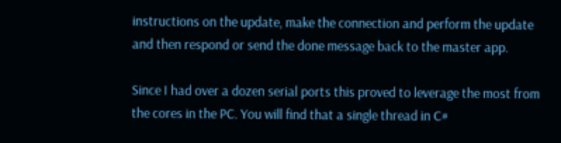instructions on the update, make the connection and perform the update and then respond or send the done message back to the master app.

Since I had over a dozen serial ports this proved to leverage the most from the cores in the PC. You will find that a single thread in C#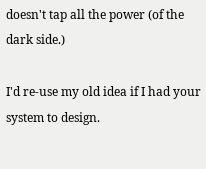doesn't tap all the power (of the dark side.)

I'd re-use my old idea if I had your system to design.